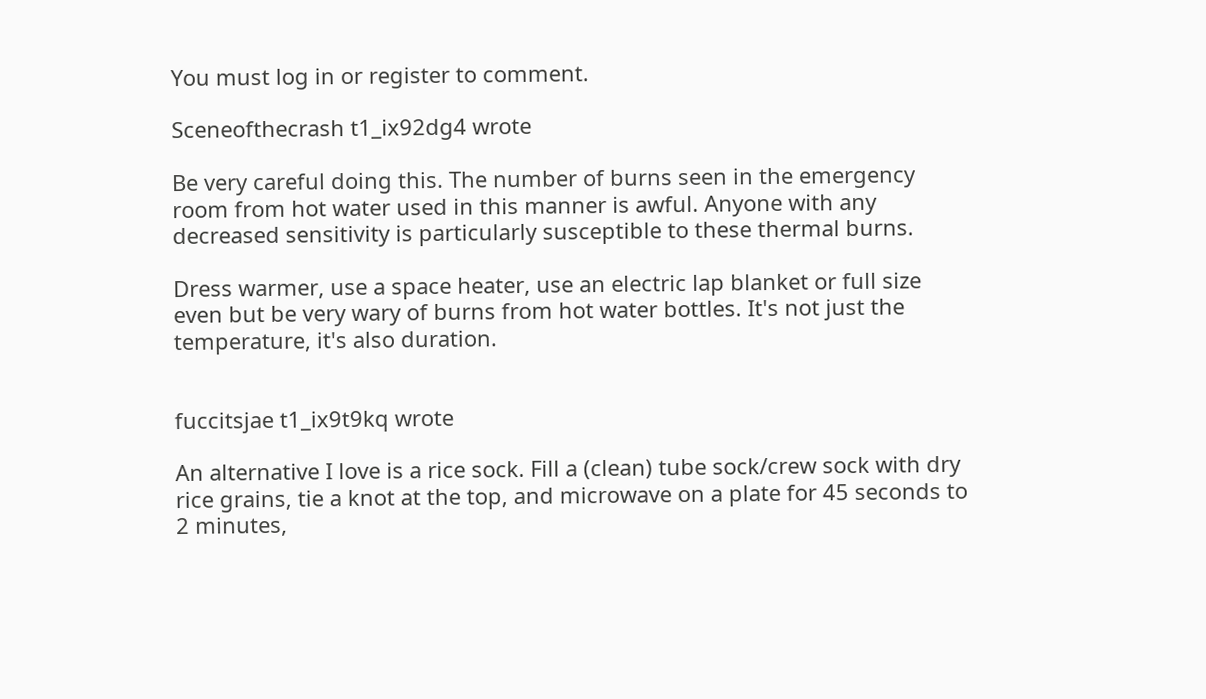You must log in or register to comment.

Sceneofthecrash t1_ix92dg4 wrote

Be very careful doing this. The number of burns seen in the emergency room from hot water used in this manner is awful. Anyone with any decreased sensitivity is particularly susceptible to these thermal burns.

Dress warmer, use a space heater, use an electric lap blanket or full size even but be very wary of burns from hot water bottles. It's not just the temperature, it's also duration.


fuccitsjae t1_ix9t9kq wrote

An alternative I love is a rice sock. Fill a (clean) tube sock/crew sock with dry rice grains, tie a knot at the top, and microwave on a plate for 45 seconds to 2 minutes,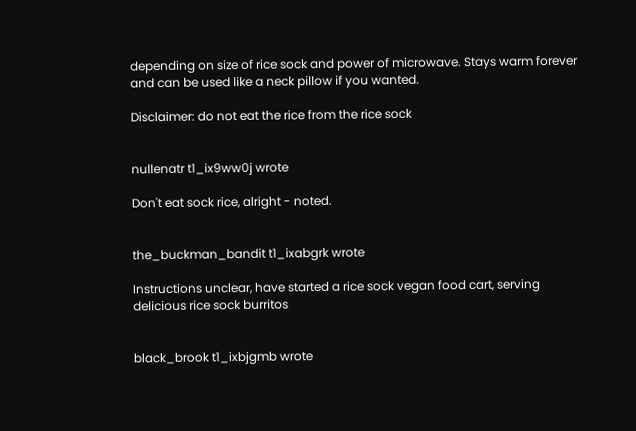depending on size of rice sock and power of microwave. Stays warm forever and can be used like a neck pillow if you wanted.

Disclaimer: do not eat the rice from the rice sock


nullenatr t1_ix9ww0j wrote

Don't eat sock rice, alright - noted.


the_buckman_bandit t1_ixabgrk wrote

Instructions unclear, have started a rice sock vegan food cart, serving delicious rice sock burritos


black_brook t1_ixbjgmb wrote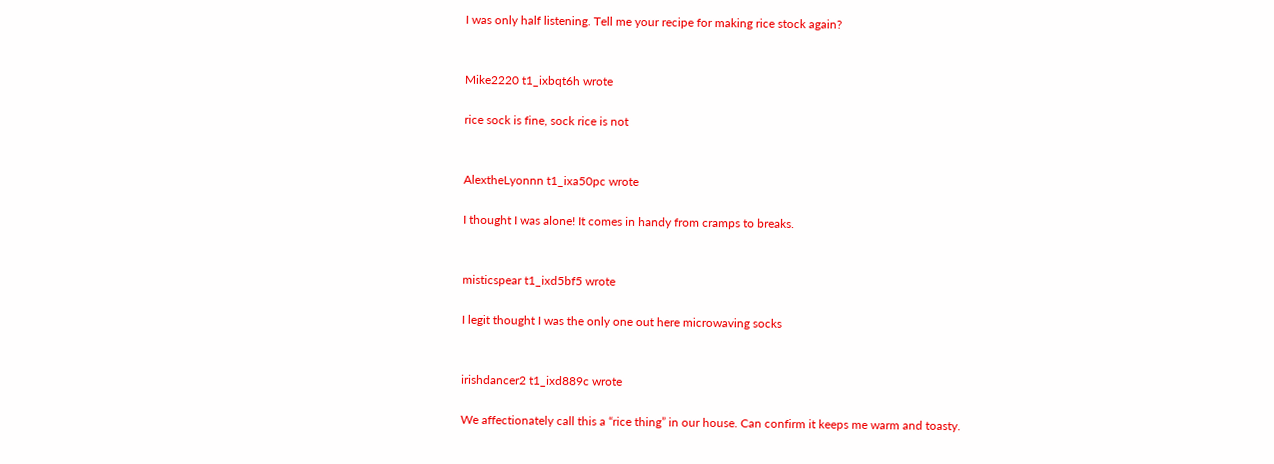I was only half listening. Tell me your recipe for making rice stock again?


Mike2220 t1_ixbqt6h wrote

rice sock is fine, sock rice is not


AlextheLyonnn t1_ixa50pc wrote

I thought I was alone! It comes in handy from cramps to breaks.


misticspear t1_ixd5bf5 wrote

I legit thought I was the only one out here microwaving socks


irishdancer2 t1_ixd889c wrote

We affectionately call this a “rice thing” in our house. Can confirm it keeps me warm and toasty.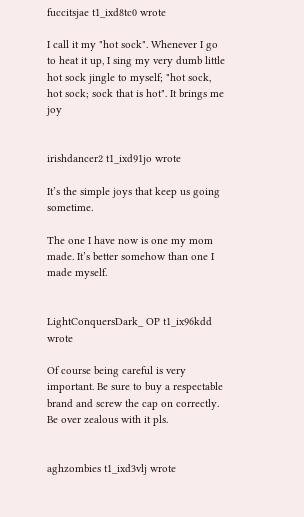fuccitsjae t1_ixd8tc0 wrote

I call it my "hot sock". Whenever I go to heat it up, I sing my very dumb little hot sock jingle to myself; "hot sock, hot sock; sock that is hot". It brings me joy


irishdancer2 t1_ixd91jo wrote

It’s the simple joys that keep us going sometime.

The one I have now is one my mom made. It’s better somehow than one I made myself.


LightConquersDark_ OP t1_ix96kdd wrote

Of course being careful is very important. Be sure to buy a respectable brand and screw the cap on correctly. Be over zealous with it pls.


aghzombies t1_ixd3vlj wrote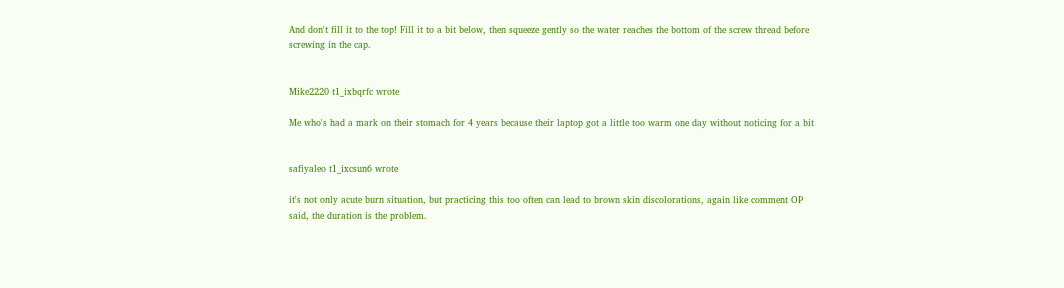And don't fill it to the top! Fill it to a bit below, then squeeze gently so the water reaches the bottom of the screw thread before screwing in the cap.


Mike2220 t1_ixbqrfc wrote

Me who's had a mark on their stomach for 4 years because their laptop got a little too warm one day without noticing for a bit


safiyaleo t1_ixcsun6 wrote

it's not only acute burn situation, but practicing this too often can lead to brown skin discolorations, again like comment OP said, the duration is the problem.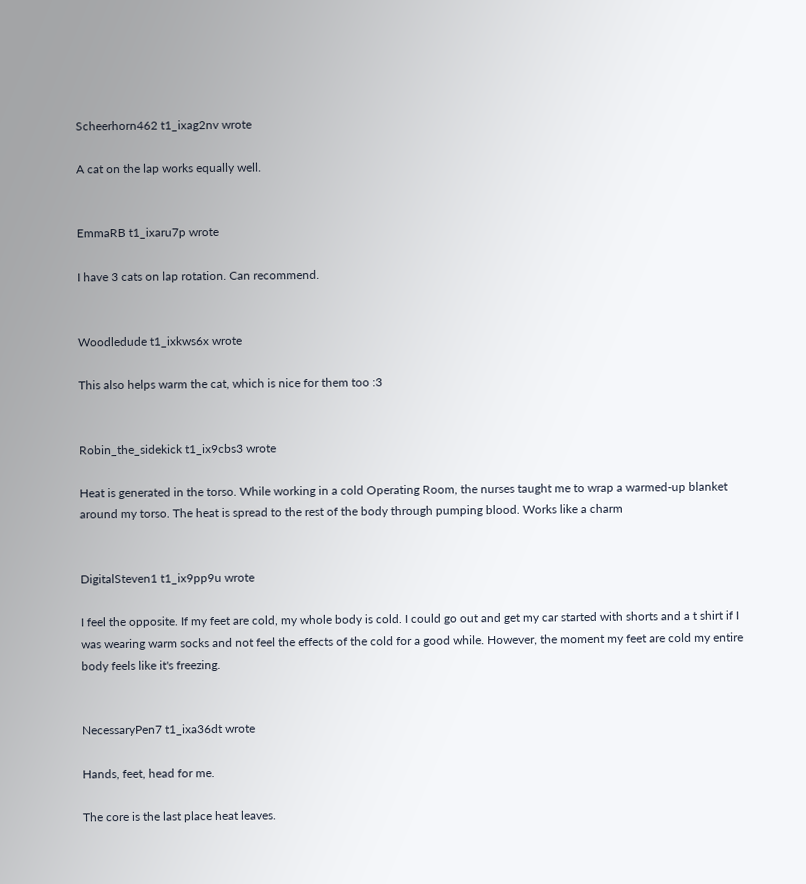Scheerhorn462 t1_ixag2nv wrote

A cat on the lap works equally well.


EmmaRB t1_ixaru7p wrote

I have 3 cats on lap rotation. Can recommend.


Woodledude t1_ixkws6x wrote

This also helps warm the cat, which is nice for them too :3


Robin_the_sidekick t1_ix9cbs3 wrote

Heat is generated in the torso. While working in a cold Operating Room, the nurses taught me to wrap a warmed-up blanket around my torso. The heat is spread to the rest of the body through pumping blood. Works like a charm


DigitalSteven1 t1_ix9pp9u wrote

I feel the opposite. If my feet are cold, my whole body is cold. I could go out and get my car started with shorts and a t shirt if I was wearing warm socks and not feel the effects of the cold for a good while. However, the moment my feet are cold my entire body feels like it's freezing.


NecessaryPen7 t1_ixa36dt wrote

Hands, feet, head for me.

The core is the last place heat leaves.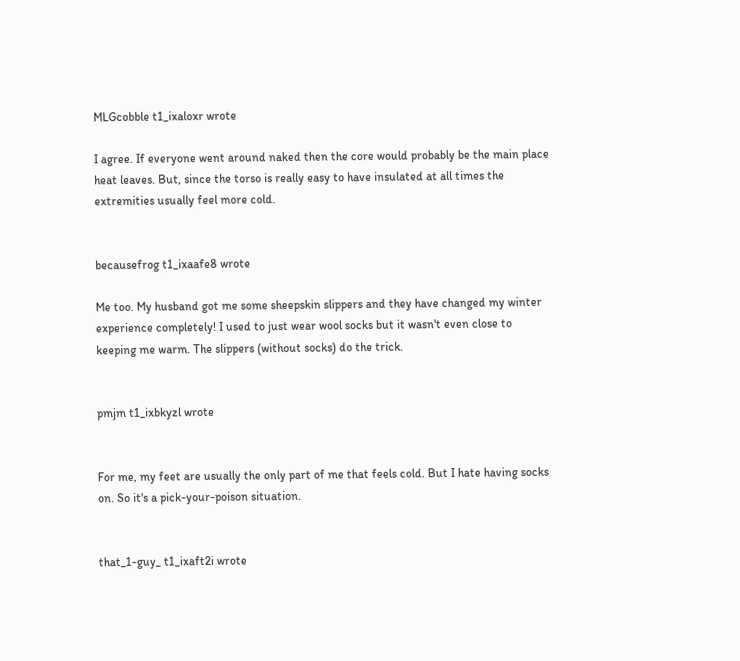MLGcobble t1_ixaloxr wrote

I agree. If everyone went around naked then the core would probably be the main place heat leaves. But, since the torso is really easy to have insulated at all times the extremities usually feel more cold.


becausefrog t1_ixaafe8 wrote

Me too. My husband got me some sheepskin slippers and they have changed my winter experience completely! I used to just wear wool socks but it wasn't even close to keeping me warm. The slippers (without socks) do the trick.


pmjm t1_ixbkyzl wrote


For me, my feet are usually the only part of me that feels cold. But I hate having socks on. So it's a pick-your-poison situation.


that_1-guy_ t1_ixaft2i wrote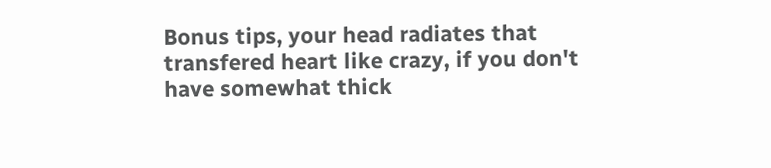Bonus tips, your head radiates that transfered heart like crazy, if you don't have somewhat thick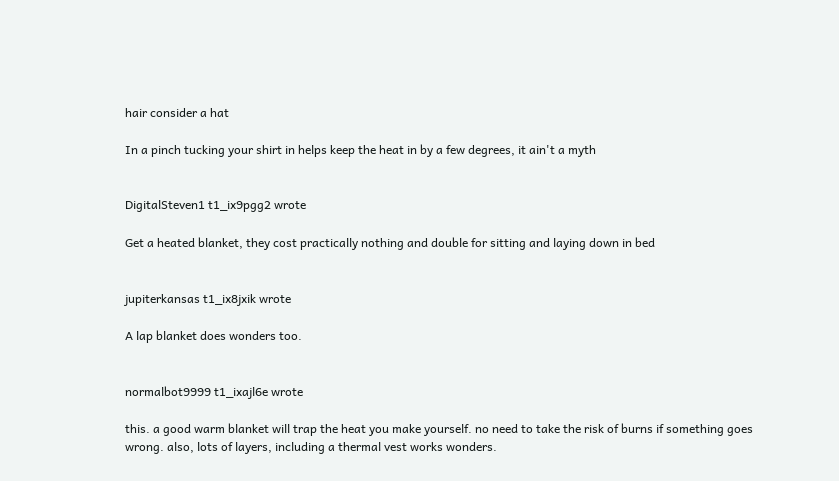hair consider a hat

In a pinch tucking your shirt in helps keep the heat in by a few degrees, it ain't a myth


DigitalSteven1 t1_ix9pgg2 wrote

Get a heated blanket, they cost practically nothing and double for sitting and laying down in bed


jupiterkansas t1_ix8jxik wrote

A lap blanket does wonders too.


normalbot9999 t1_ixajl6e wrote

this. a good warm blanket will trap the heat you make yourself. no need to take the risk of burns if something goes wrong. also, lots of layers, including a thermal vest works wonders.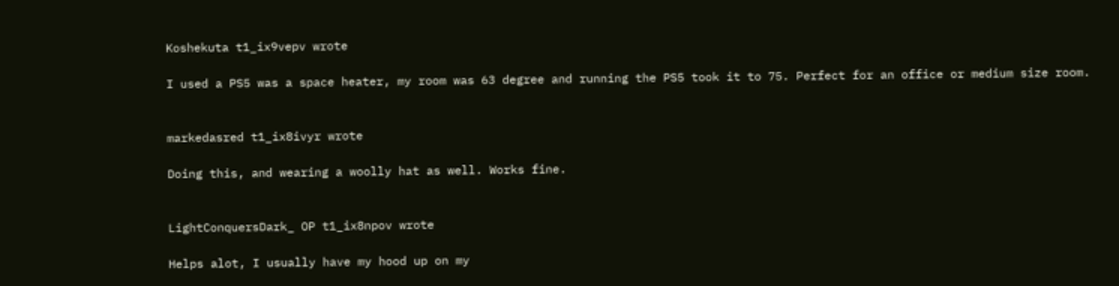Koshekuta t1_ix9vepv wrote

I used a PS5 was a space heater, my room was 63 degree and running the PS5 took it to 75. Perfect for an office or medium size room.


markedasred t1_ix8ivyr wrote

Doing this, and wearing a woolly hat as well. Works fine.


LightConquersDark_ OP t1_ix8npov wrote

Helps alot, I usually have my hood up on my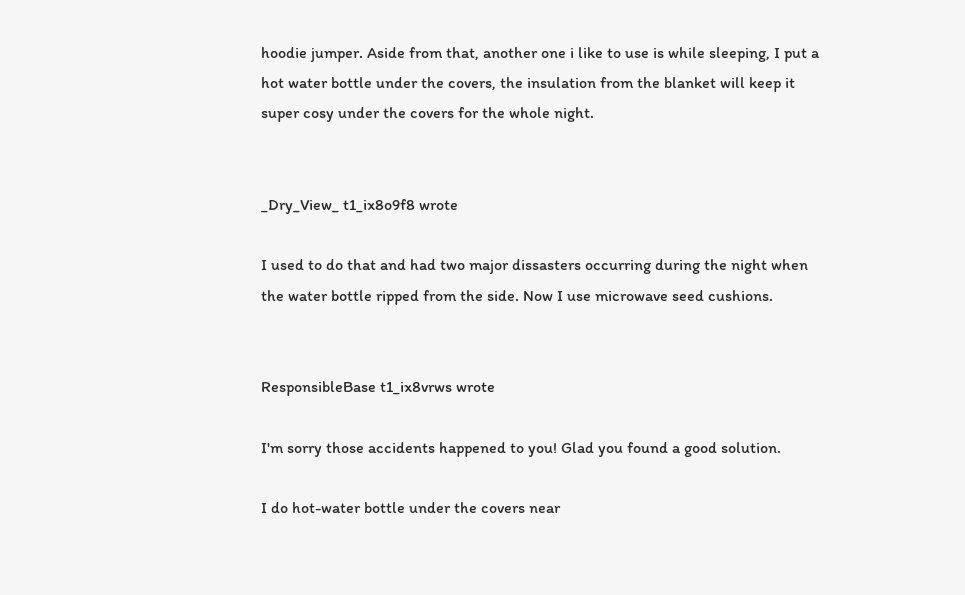hoodie jumper. Aside from that, another one i like to use is while sleeping, I put a hot water bottle under the covers, the insulation from the blanket will keep it super cosy under the covers for the whole night.


_Dry_View_ t1_ix8o9f8 wrote

I used to do that and had two major dissasters occurring during the night when the water bottle ripped from the side. Now I use microwave seed cushions.


ResponsibleBase t1_ix8vrws wrote

I'm sorry those accidents happened to you! Glad you found a good solution.

I do hot-water bottle under the covers near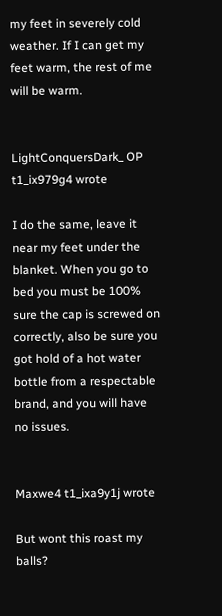my feet in severely cold weather. If I can get my feet warm, the rest of me will be warm.


LightConquersDark_ OP t1_ix979g4 wrote

I do the same, leave it near my feet under the blanket. When you go to bed you must be 100% sure the cap is screwed on correctly, also be sure you got hold of a hot water bottle from a respectable brand, and you will have no issues.


Maxwe4 t1_ixa9y1j wrote

But wont this roast my balls?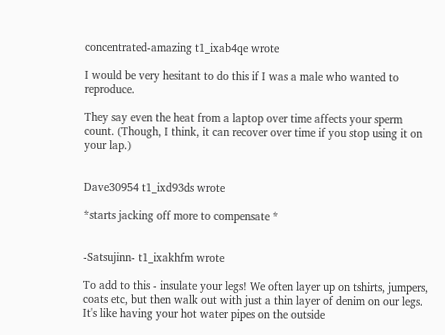concentrated-amazing t1_ixab4qe wrote

I would be very hesitant to do this if I was a male who wanted to reproduce.

They say even the heat from a laptop over time affects your sperm count. (Though, I think, it can recover over time if you stop using it on your lap.)


Dave30954 t1_ixd93ds wrote

*starts jacking off more to compensate *


-Satsujinn- t1_ixakhfm wrote

To add to this - insulate your legs! We often layer up on tshirts, jumpers, coats etc, but then walk out with just a thin layer of denim on our legs. It's like having your hot water pipes on the outside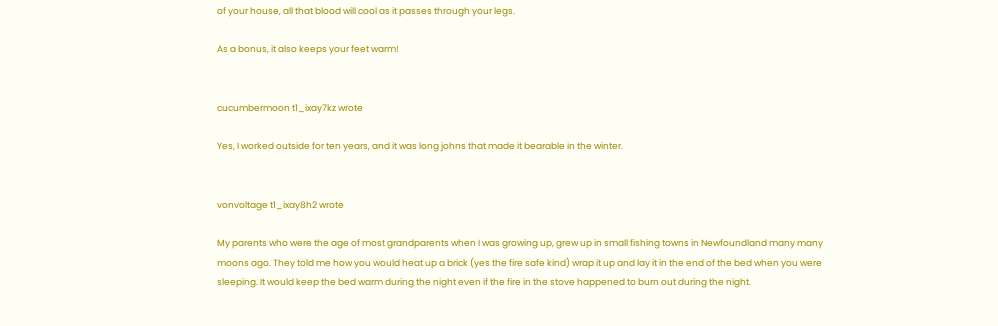of your house, all that blood will cool as it passes through your legs.

As a bonus, it also keeps your feet warm!


cucumbermoon t1_ixay7kz wrote

Yes, I worked outside for ten years, and it was long johns that made it bearable in the winter.


vonvoltage t1_ixay8h2 wrote

My parents who were the age of most grandparents when I was growing up, grew up in small fishing towns in Newfoundland many many moons ago. They told me how you would heat up a brick (yes the fire safe kind) wrap it up and lay it in the end of the bed when you were sleeping. It would keep the bed warm during the night even if the fire in the stove happened to burn out during the night.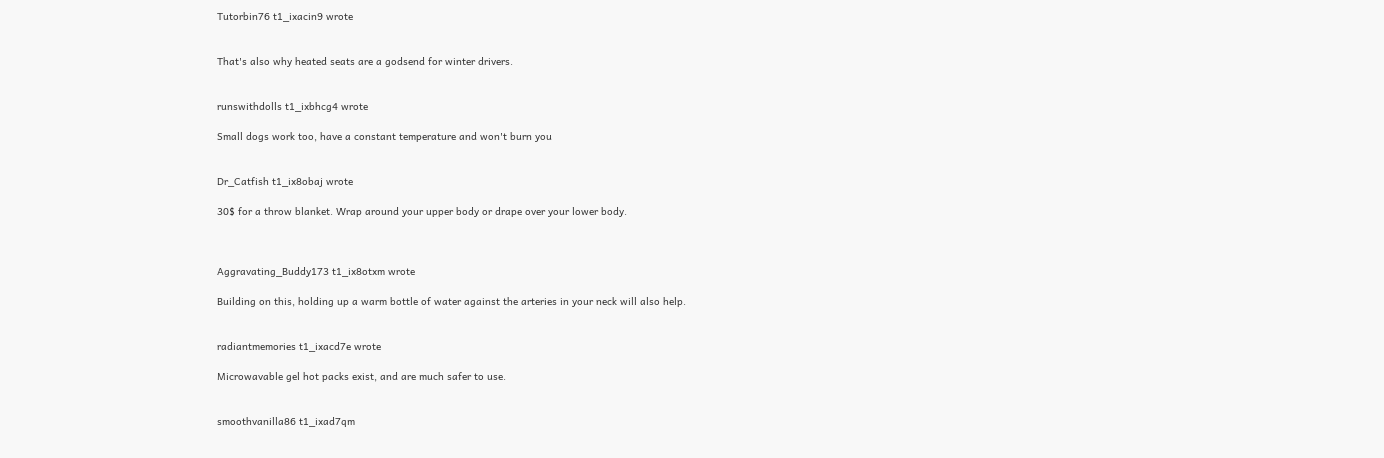Tutorbin76 t1_ixacin9 wrote


That's also why heated seats are a godsend for winter drivers.


runswithdolls t1_ixbhcg4 wrote

Small dogs work too, have a constant temperature and won't burn you


Dr_Catfish t1_ix8obaj wrote

30$ for a throw blanket. Wrap around your upper body or drape over your lower body.



Aggravating_Buddy173 t1_ix8otxm wrote

Building on this, holding up a warm bottle of water against the arteries in your neck will also help.


radiantmemories t1_ixacd7e wrote

Microwavable gel hot packs exist, and are much safer to use.


smoothvanilla86 t1_ixad7qm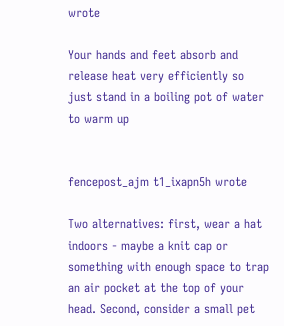wrote

Your hands and feet absorb and release heat very efficiently so just stand in a boiling pot of water to warm up


fencepost_ajm t1_ixapn5h wrote

Two alternatives: first, wear a hat indoors - maybe a knit cap or something with enough space to trap an air pocket at the top of your head. Second, consider a small pet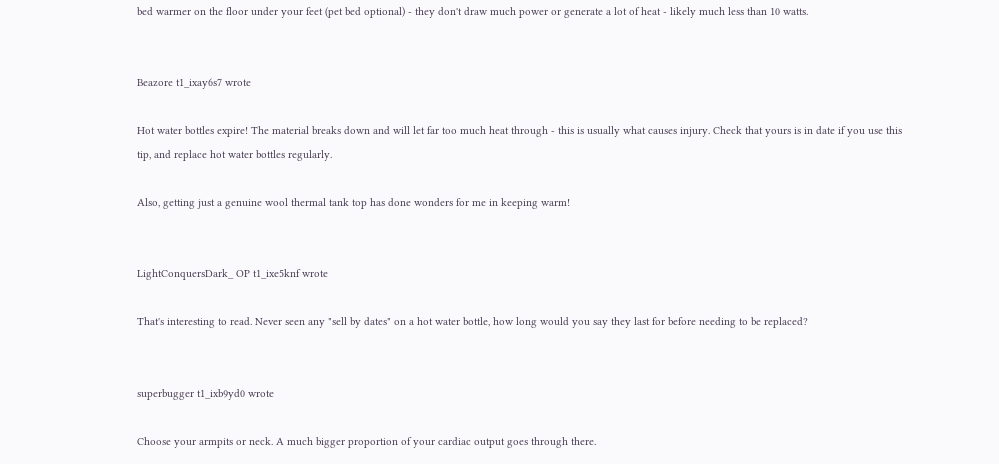bed warmer on the floor under your feet (pet bed optional) - they don't draw much power or generate a lot of heat - likely much less than 10 watts.


Beazore t1_ixay6s7 wrote

Hot water bottles expire! The material breaks down and will let far too much heat through - this is usually what causes injury. Check that yours is in date if you use this tip, and replace hot water bottles regularly.

Also, getting just a genuine wool thermal tank top has done wonders for me in keeping warm!


LightConquersDark_ OP t1_ixe5knf wrote

That's interesting to read. Never seen any "sell by dates" on a hot water bottle, how long would you say they last for before needing to be replaced?


superbugger t1_ixb9yd0 wrote

Choose your armpits or neck. A much bigger proportion of your cardiac output goes through there.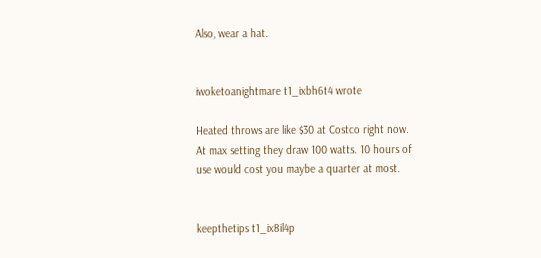Also, wear a hat.


iwoketoanightmare t1_ixbh6t4 wrote

Heated throws are like $30 at Costco right now. At max setting they draw 100 watts. 10 hours of use would cost you maybe a quarter at most.


keepthetips t1_ix8il4p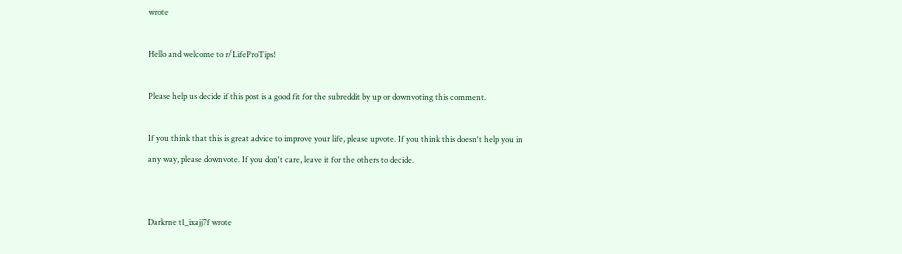wrote

Hello and welcome to r/LifeProTips!

Please help us decide if this post is a good fit for the subreddit by up or downvoting this comment.

If you think that this is great advice to improve your life, please upvote. If you think this doesn't help you in any way, please downvote. If you don't care, leave it for the others to decide.


Darkrne t1_ixajj7f wrote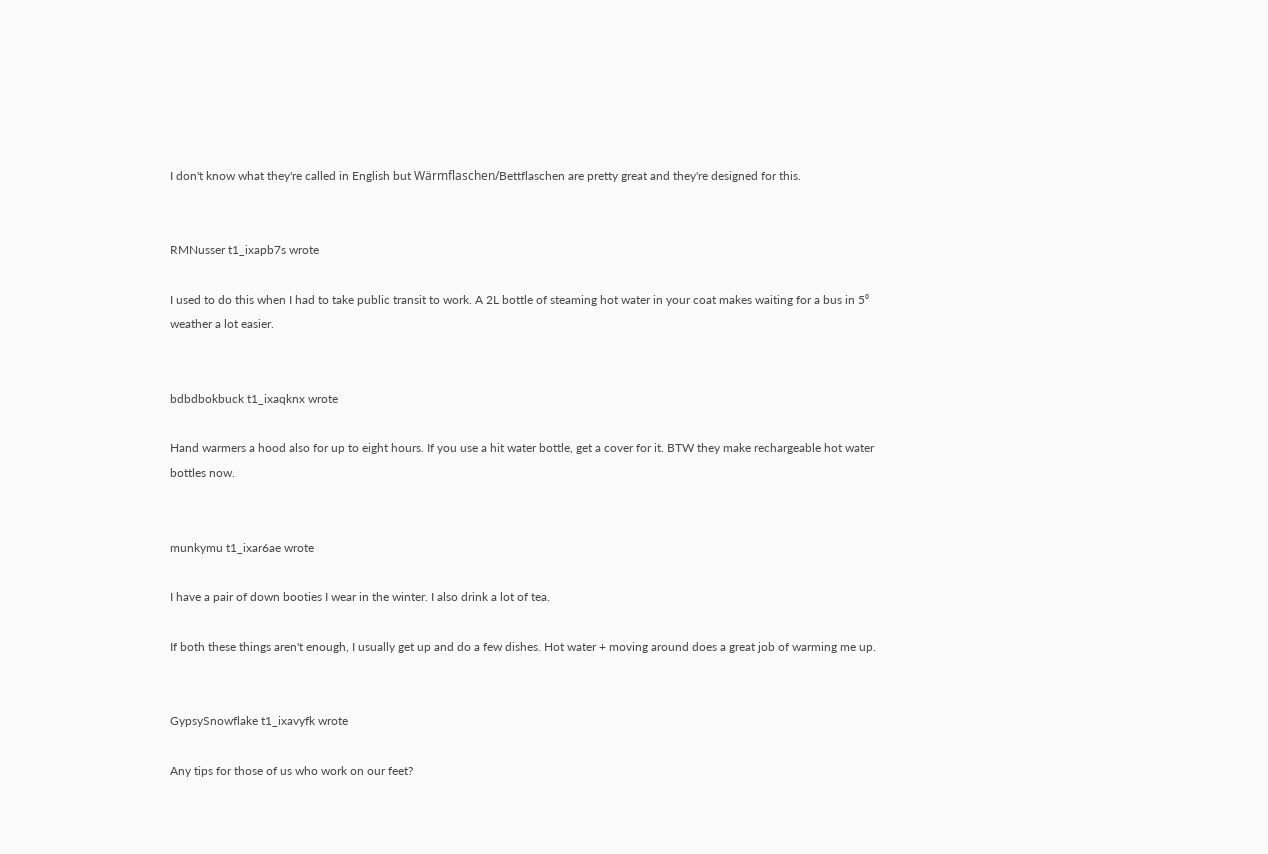I don't know what they're called in English but Wärmflaschen/Bettflaschen are pretty great and they're designed for this.


RMNusser t1_ixapb7s wrote

I used to do this when I had to take public transit to work. A 2L bottle of steaming hot water in your coat makes waiting for a bus in 5⁰ weather a lot easier.


bdbdbokbuck t1_ixaqknx wrote

Hand warmers a hood also for up to eight hours. If you use a hit water bottle, get a cover for it. BTW they make rechargeable hot water bottles now.


munkymu t1_ixar6ae wrote

I have a pair of down booties I wear in the winter. I also drink a lot of tea.

If both these things aren't enough, I usually get up and do a few dishes. Hot water + moving around does a great job of warming me up.


GypsySnowflake t1_ixavyfk wrote

Any tips for those of us who work on our feet?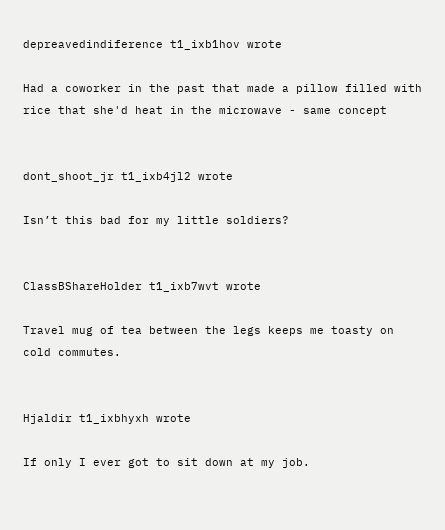depreavedindiference t1_ixb1hov wrote

Had a coworker in the past that made a pillow filled with rice that she'd heat in the microwave - same concept


dont_shoot_jr t1_ixb4jl2 wrote

Isn’t this bad for my little soldiers?


ClassBShareHolder t1_ixb7wvt wrote

Travel mug of tea between the legs keeps me toasty on cold commutes.


Hjaldir t1_ixbhyxh wrote

If only I ever got to sit down at my job.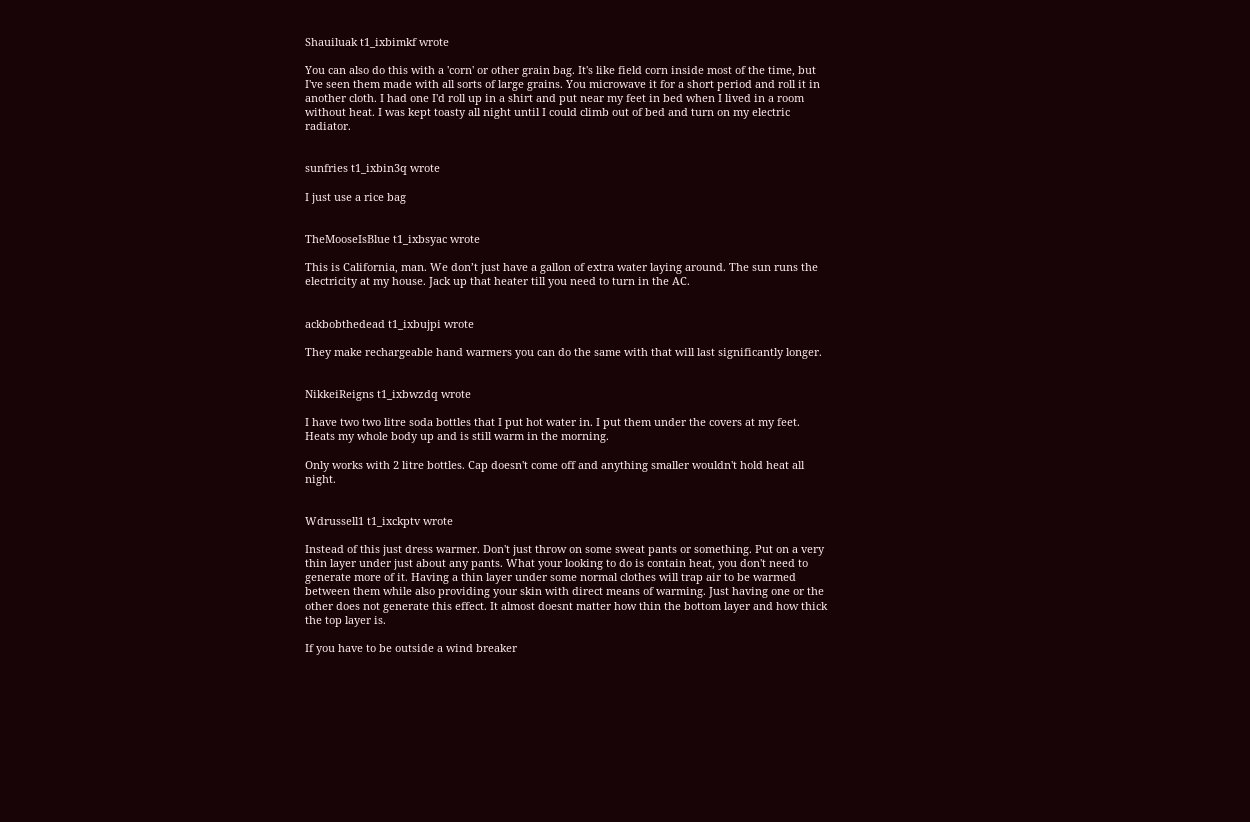Shauiluak t1_ixbimkf wrote

You can also do this with a 'corn' or other grain bag. It's like field corn inside most of the time, but I've seen them made with all sorts of large grains. You microwave it for a short period and roll it in another cloth. I had one I'd roll up in a shirt and put near my feet in bed when I lived in a room without heat. I was kept toasty all night until I could climb out of bed and turn on my electric radiator.


sunfries t1_ixbin3q wrote

I just use a rice bag


TheMooseIsBlue t1_ixbsyac wrote

This is California, man. We don’t just have a gallon of extra water laying around. The sun runs the electricity at my house. Jack up that heater till you need to turn in the AC.


ackbobthedead t1_ixbujpi wrote

They make rechargeable hand warmers you can do the same with that will last significantly longer.


NikkeiReigns t1_ixbwzdq wrote

I have two two litre soda bottles that I put hot water in. I put them under the covers at my feet. Heats my whole body up and is still warm in the morning.

Only works with 2 litre bottles. Cap doesn't come off and anything smaller wouldn't hold heat all night.


Wdrussell1 t1_ixckptv wrote

Instead of this just dress warmer. Don't just throw on some sweat pants or something. Put on a very thin layer under just about any pants. What your looking to do is contain heat, you don't need to generate more of it. Having a thin layer under some normal clothes will trap air to be warmed between them while also providing your skin with direct means of warming. Just having one or the other does not generate this effect. It almost doesnt matter how thin the bottom layer and how thick the top layer is.

If you have to be outside a wind breaker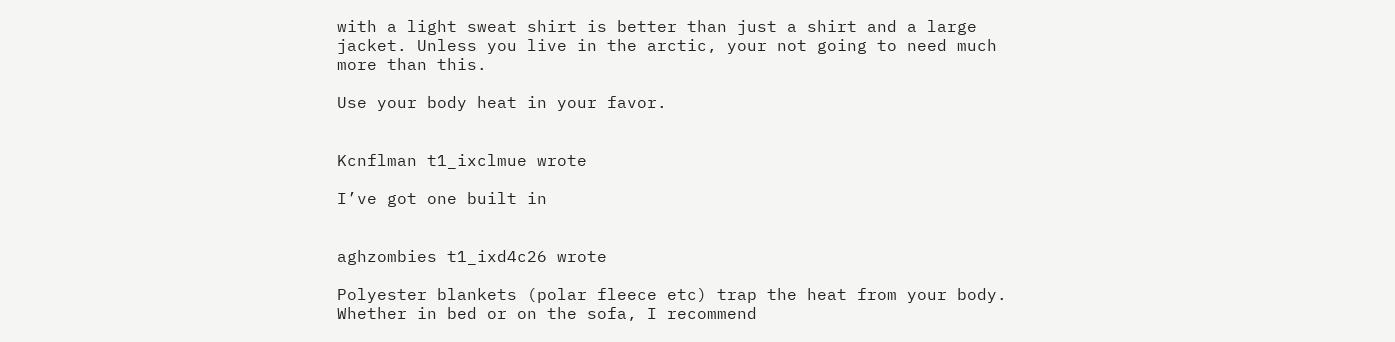with a light sweat shirt is better than just a shirt and a large jacket. Unless you live in the arctic, your not going to need much more than this.

Use your body heat in your favor.


Kcnflman t1_ixclmue wrote

I’ve got one built in


aghzombies t1_ixd4c26 wrote

Polyester blankets (polar fleece etc) trap the heat from your body. Whether in bed or on the sofa, I recommend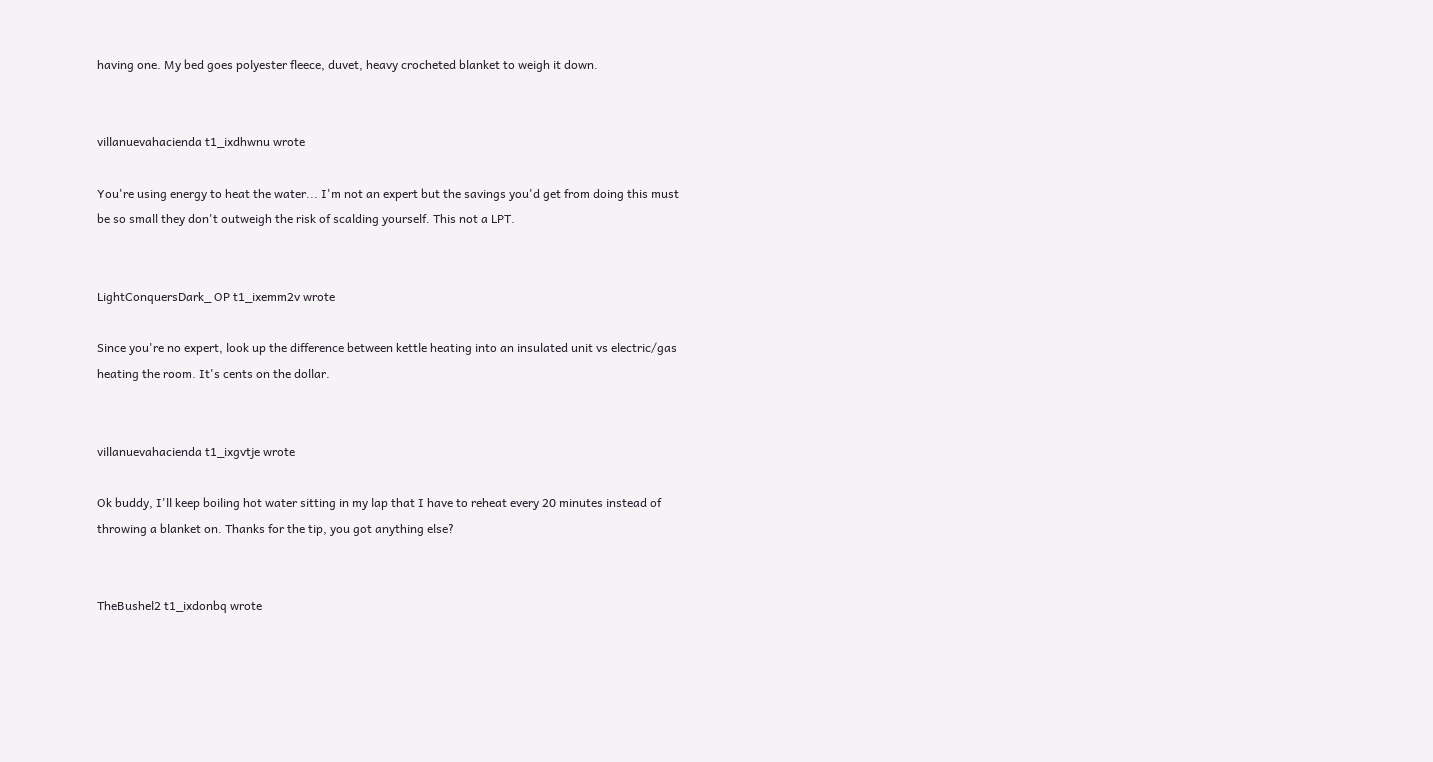having one. My bed goes polyester fleece, duvet, heavy crocheted blanket to weigh it down.


villanuevahacienda t1_ixdhwnu wrote

You're using energy to heat the water... I'm not an expert but the savings you'd get from doing this must be so small they don't outweigh the risk of scalding yourself. This not a LPT.


LightConquersDark_ OP t1_ixemm2v wrote

Since you're no expert, look up the difference between kettle heating into an insulated unit vs electric/gas heating the room. It's cents on the dollar.


villanuevahacienda t1_ixgvtje wrote

Ok buddy, I'll keep boiling hot water sitting in my lap that I have to reheat every 20 minutes instead of throwing a blanket on. Thanks for the tip, you got anything else?


TheBushel2 t1_ixdonbq wrote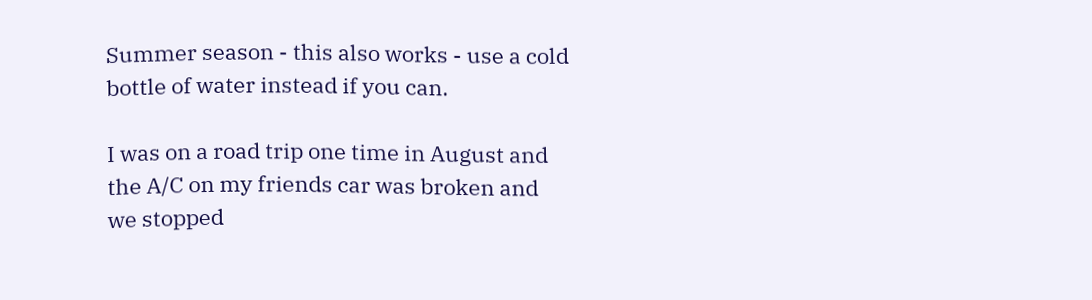Summer season - this also works - use a cold bottle of water instead if you can.

I was on a road trip one time in August and the A/C on my friends car was broken and we stopped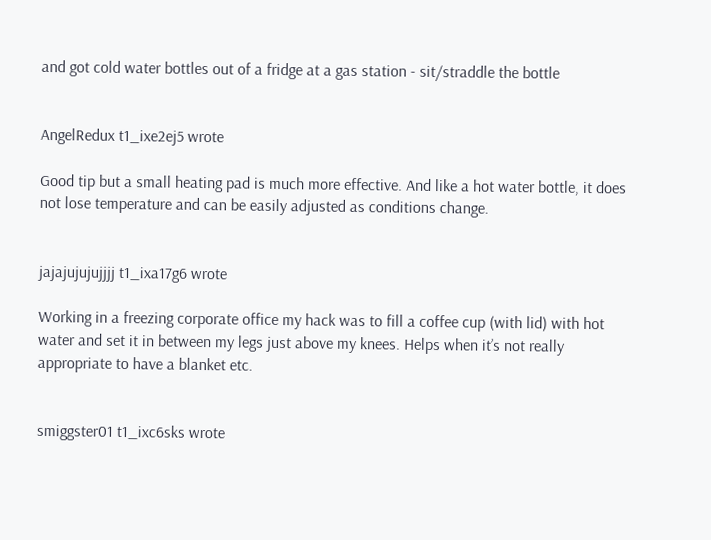and got cold water bottles out of a fridge at a gas station - sit/straddle the bottle


AngelRedux t1_ixe2ej5 wrote

Good tip but a small heating pad is much more effective. And like a hot water bottle, it does not lose temperature and can be easily adjusted as conditions change.


jajajujujujjjj t1_ixa17g6 wrote

Working in a freezing corporate office my hack was to fill a coffee cup (with lid) with hot water and set it in between my legs just above my knees. Helps when it’s not really appropriate to have a blanket etc.


smiggster01 t1_ixc6sks wrote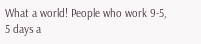What a world! People who work 9-5, 5 days a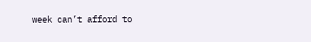week can’t afford to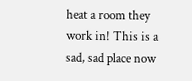heat a room they work in! This is a sad, sad place now